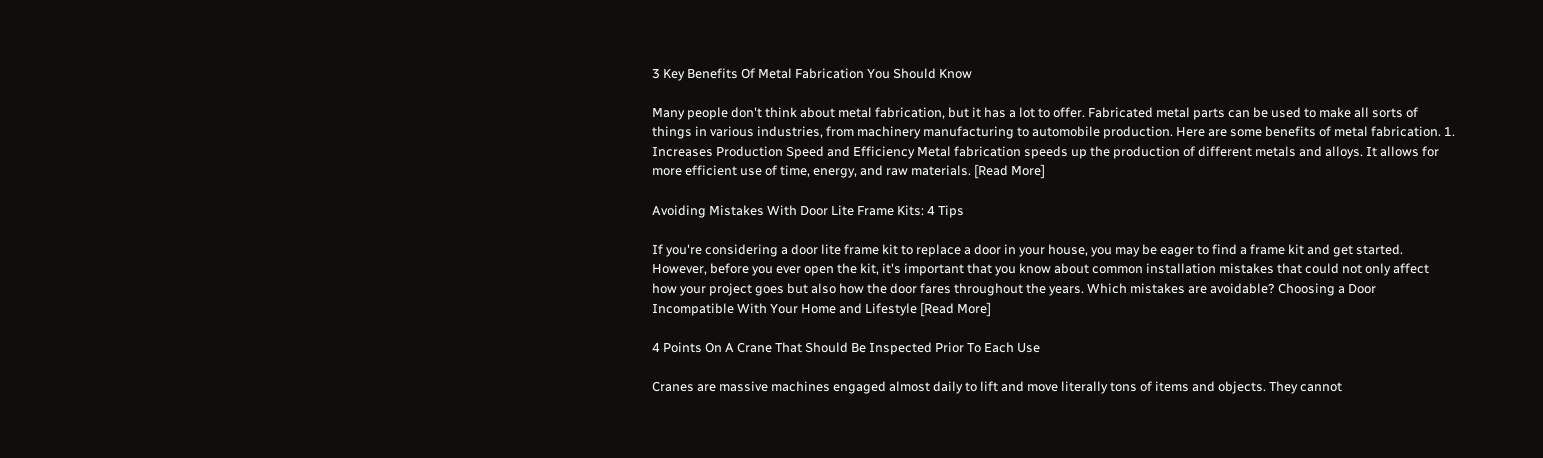3 Key Benefits Of Metal Fabrication You Should Know

Many people don't think about metal fabrication, but it has a lot to offer. Fabricated metal parts can be used to make all sorts of things in various industries, from machinery manufacturing to automobile production. Here are some benefits of metal fabrication. 1. Increases Production Speed and Efficiency Metal fabrication speeds up the production of different metals and alloys. It allows for more efficient use of time, energy, and raw materials. [Read More]

Avoiding Mistakes With Door Lite Frame Kits: 4 Tips

If you're considering a door lite frame kit to replace a door in your house, you may be eager to find a frame kit and get started. However, before you ever open the kit, it's important that you know about common installation mistakes that could not only affect how your project goes but also how the door fares throughout the years. Which mistakes are avoidable? Choosing a Door Incompatible With Your Home and Lifestyle [Read More]

4 Points On A Crane That Should Be Inspected Prior To Each Use

Cranes are massive machines engaged almost daily to lift and move literally tons of items and objects. They cannot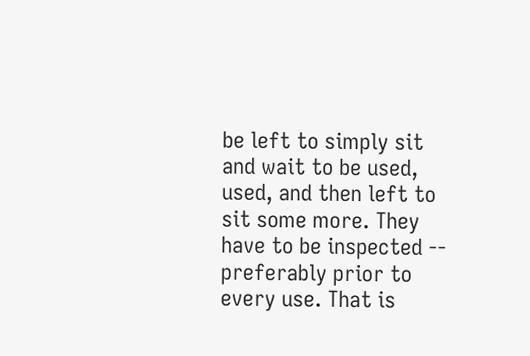be left to simply sit and wait to be used, used, and then left to sit some more. They have to be inspected -- preferably prior to every use. That is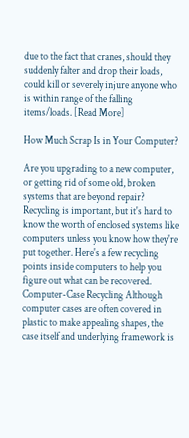due to the fact that cranes, should they suddenly falter and drop their loads, could kill or severely injure anyone who is within range of the falling items/loads. [Read More]

How Much Scrap Is in Your Computer?

Are you upgrading to a new computer, or getting rid of some old, broken systems that are beyond repair? Recycling is important, but it's hard to know the worth of enclosed systems like computers unless you know how they're put together. Here's a few recycling points inside computers to help you figure out what can be recovered. Computer-Case Recycling Although computer cases are often covered in plastic to make appealing shapes, the case itself and underlying framework is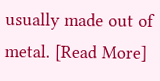usually made out of metal. [Read More]